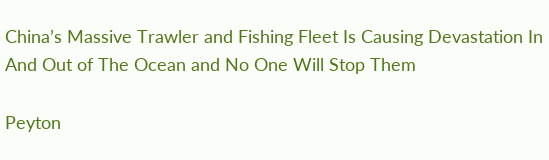China’s Massive Trawler and Fishing Fleet Is Causing Devastation In And Out of The Ocean and No One Will Stop Them

Peyton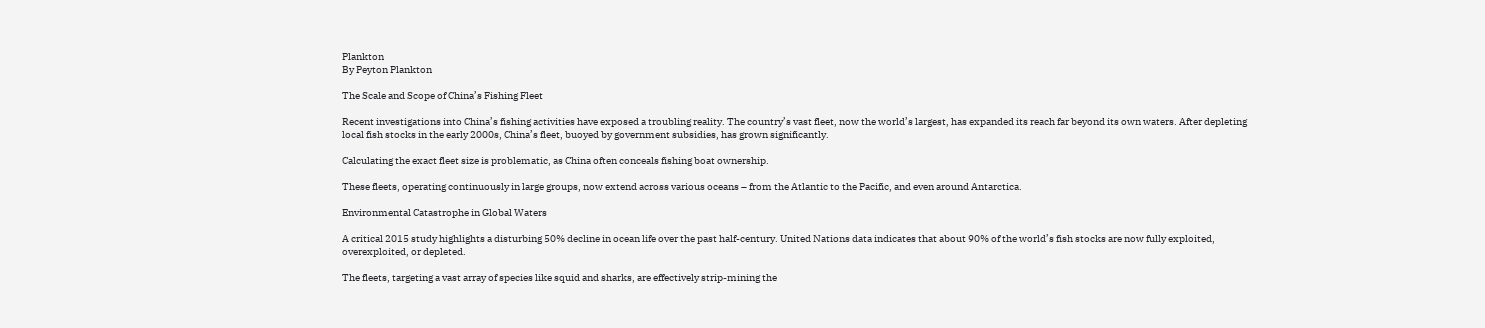Plankton
By Peyton Plankton

The Scale and Scope of China’s Fishing Fleet

Recent investigations into China’s fishing activities have exposed a troubling reality. The country’s vast fleet, now the world’s largest, has expanded its reach far beyond its own waters. After depleting local fish stocks in the early 2000s, China’s fleet, buoyed by government subsidies, has grown significantly.

Calculating the exact fleet size is problematic, as China often conceals fishing boat ownership.

These fleets, operating continuously in large groups, now extend across various oceans – from the Atlantic to the Pacific, and even around Antarctica.

Environmental Catastrophe in Global Waters

A critical 2015 study highlights a disturbing 50% decline in ocean life over the past half-century. United Nations data indicates that about 90% of the world’s fish stocks are now fully exploited, overexploited, or depleted.

The fleets, targeting a vast array of species like squid and sharks, are effectively strip-mining the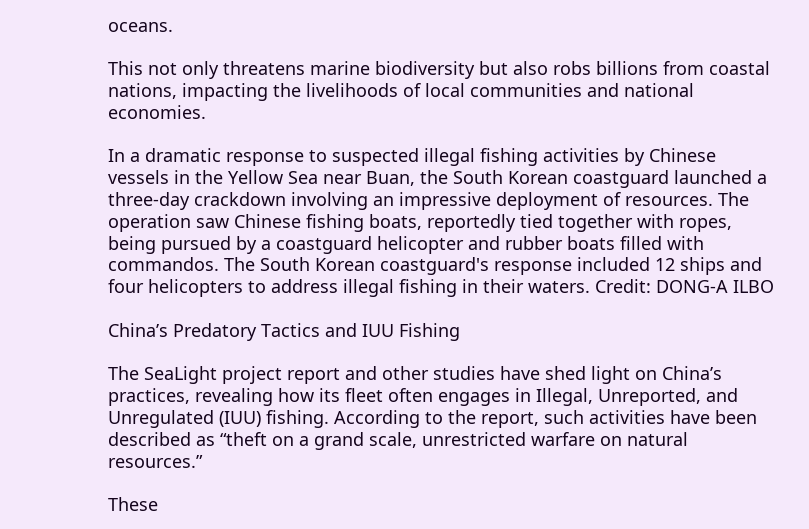oceans.

This not only threatens marine biodiversity but also robs billions from coastal nations, impacting the livelihoods of local communities and national economies.

In a dramatic response to suspected illegal fishing activities by Chinese vessels in the Yellow Sea near Buan, the South Korean coastguard launched a three-day crackdown involving an impressive deployment of resources. The operation saw Chinese fishing boats, reportedly tied together with ropes, being pursued by a coastguard helicopter and rubber boats filled with commandos. The South Korean coastguard's response included 12 ships and four helicopters to address illegal fishing in their waters. Credit: DONG-A ILBO

China’s Predatory Tactics and IUU Fishing

The SeaLight project report and other studies have shed light on China’s practices, revealing how its fleet often engages in Illegal, Unreported, and Unregulated (IUU) fishing. According to the report, such activities have been described as “theft on a grand scale, unrestricted warfare on natural resources.”

These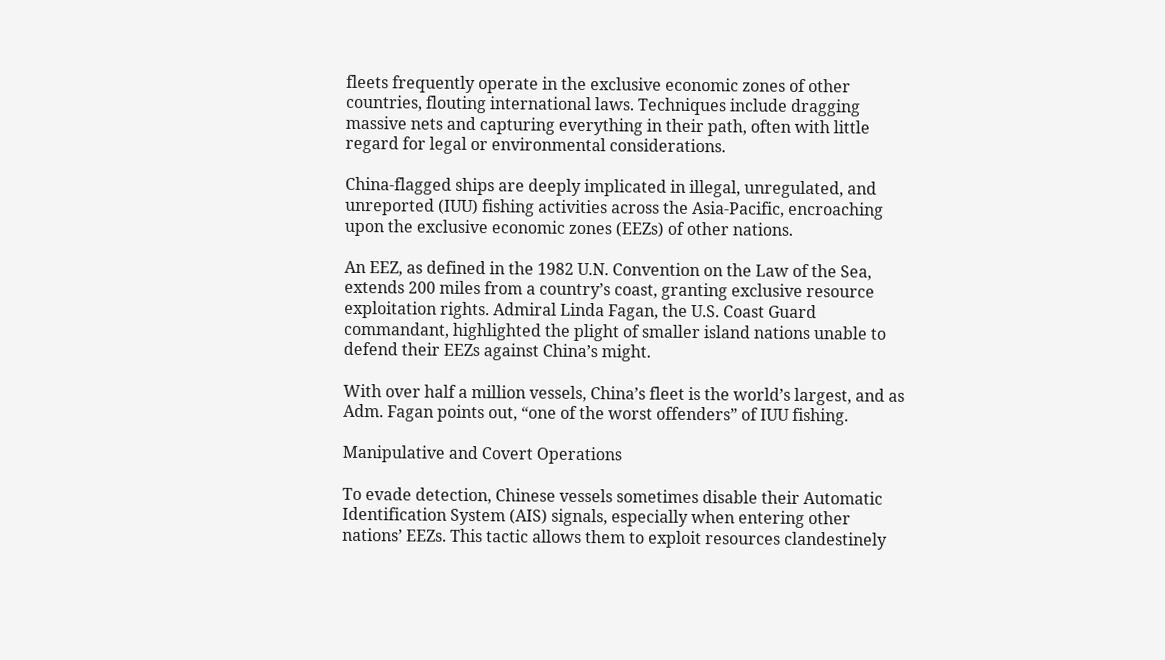fleets frequently operate in the exclusive economic zones of other countries, flouting international laws. Techniques include dragging massive nets and capturing everything in their path, often with little regard for legal or environmental considerations.

China-flagged ships are deeply implicated in illegal, unregulated, and unreported (IUU) fishing activities across the Asia-Pacific, encroaching upon the exclusive economic zones (EEZs) of other nations.

An EEZ, as defined in the 1982 U.N. Convention on the Law of the Sea, extends 200 miles from a country’s coast, granting exclusive resource exploitation rights. Admiral Linda Fagan, the U.S. Coast Guard commandant, highlighted the plight of smaller island nations unable to defend their EEZs against China’s might.

With over half a million vessels, China’s fleet is the world’s largest, and as Adm. Fagan points out, “one of the worst offenders” of IUU fishing.

Manipulative and Covert Operations

To evade detection, Chinese vessels sometimes disable their Automatic Identification System (AIS) signals, especially when entering other nations’ EEZs. This tactic allows them to exploit resources clandestinely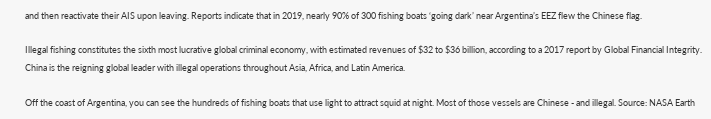and then reactivate their AIS upon leaving. Reports indicate that in 2019, nearly 90% of 300 fishing boats ‘going dark’ near Argentina’s EEZ flew the Chinese flag.

Illegal fishing constitutes the sixth most lucrative global criminal economy, with estimated revenues of $32 to $36 billion, according to a 2017 report by Global Financial Integrity. China is the reigning global leader with illegal operations throughout Asia, Africa, and Latin America.

Off the coast of Argentina, you can see the hundreds of fishing boats that use light to attract squid at night. Most of those vessels are Chinese - and illegal. Source: NASA Earth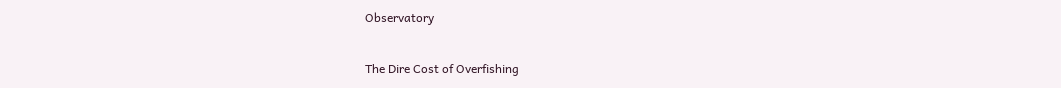Observatory

The Dire Cost of Overfishing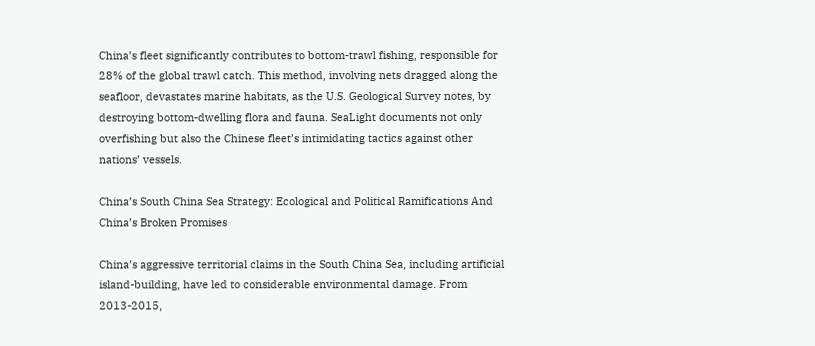China’s fleet significantly contributes to bottom-trawl fishing, responsible for 28% of the global trawl catch. This method, involving nets dragged along the seafloor, devastates marine habitats, as the U.S. Geological Survey notes, by destroying bottom-dwelling flora and fauna. SeaLight documents not only overfishing but also the Chinese fleet’s intimidating tactics against other nations’ vessels.

China’s South China Sea Strategy: Ecological and Political Ramifications And China’s Broken Promises

China’s aggressive territorial claims in the South China Sea, including artificial island-building, have led to considerable environmental damage. From 2013-2015,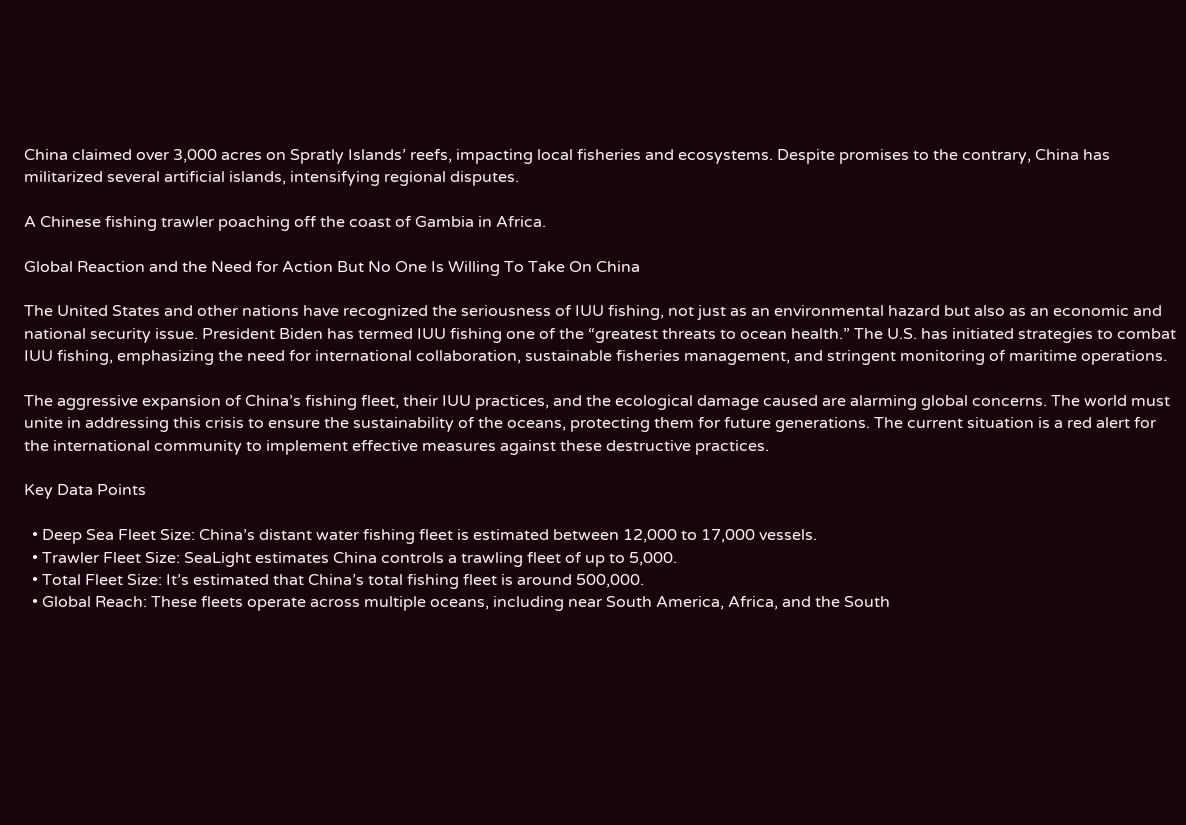China claimed over 3,000 acres on Spratly Islands’ reefs, impacting local fisheries and ecosystems. Despite promises to the contrary, China has militarized several artificial islands, intensifying regional disputes.

A Chinese fishing trawler poaching off the coast of Gambia in Africa.

Global Reaction and the Need for Action But No One Is Willing To Take On China

The United States and other nations have recognized the seriousness of IUU fishing, not just as an environmental hazard but also as an economic and national security issue. President Biden has termed IUU fishing one of the “greatest threats to ocean health.” The U.S. has initiated strategies to combat IUU fishing, emphasizing the need for international collaboration, sustainable fisheries management, and stringent monitoring of maritime operations.

The aggressive expansion of China’s fishing fleet, their IUU practices, and the ecological damage caused are alarming global concerns. The world must unite in addressing this crisis to ensure the sustainability of the oceans, protecting them for future generations. The current situation is a red alert for the international community to implement effective measures against these destructive practices.

Key Data Points

  • Deep Sea Fleet Size: China’s distant water fishing fleet is estimated between 12,000 to 17,000 vessels.
  • Trawler Fleet Size: SeaLight estimates China controls a trawling fleet of up to 5,000.
  • Total Fleet Size: It’s estimated that China’s total fishing fleet is around 500,000.
  • Global Reach: These fleets operate across multiple oceans, including near South America, Africa, and the South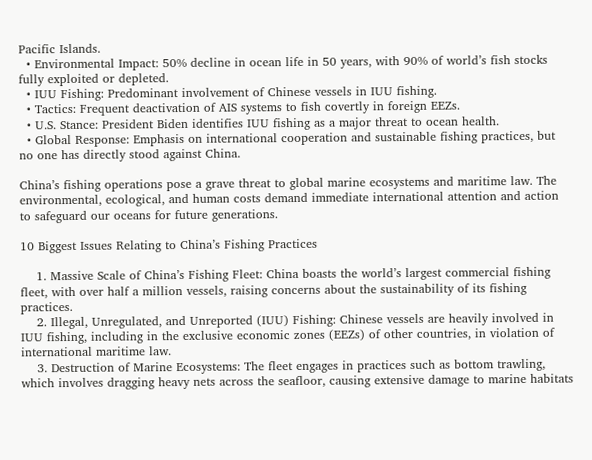Pacific Islands.
  • Environmental Impact: 50% decline in ocean life in 50 years, with 90% of world’s fish stocks fully exploited or depleted.
  • IUU Fishing: Predominant involvement of Chinese vessels in IUU fishing.
  • Tactics: Frequent deactivation of AIS systems to fish covertly in foreign EEZs.
  • U.S. Stance: President Biden identifies IUU fishing as a major threat to ocean health.
  • Global Response: Emphasis on international cooperation and sustainable fishing practices, but no one has directly stood against China.

China’s fishing operations pose a grave threat to global marine ecosystems and maritime law. The environmental, ecological, and human costs demand immediate international attention and action to safeguard our oceans for future generations.

10 Biggest Issues Relating to China’s Fishing Practices

    1. Massive Scale of China’s Fishing Fleet: China boasts the world’s largest commercial fishing fleet, with over half a million vessels, raising concerns about the sustainability of its fishing practices.
    2. Illegal, Unregulated, and Unreported (IUU) Fishing: Chinese vessels are heavily involved in IUU fishing, including in the exclusive economic zones (EEZs) of other countries, in violation of international maritime law.
    3. Destruction of Marine Ecosystems: The fleet engages in practices such as bottom trawling, which involves dragging heavy nets across the seafloor, causing extensive damage to marine habitats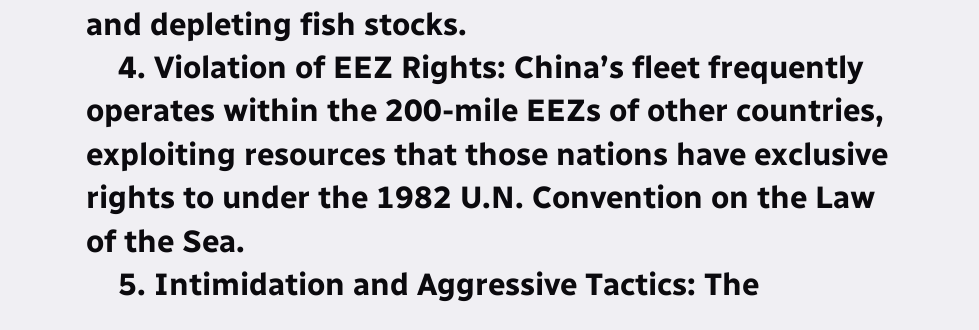and depleting fish stocks.
    4. Violation of EEZ Rights: China’s fleet frequently operates within the 200-mile EEZs of other countries, exploiting resources that those nations have exclusive rights to under the 1982 U.N. Convention on the Law of the Sea.
    5. Intimidation and Aggressive Tactics: The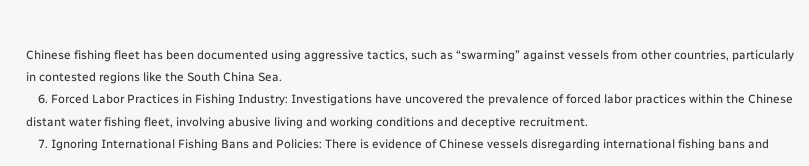Chinese fishing fleet has been documented using aggressive tactics, such as “swarming” against vessels from other countries, particularly in contested regions like the South China Sea.
    6. Forced Labor Practices in Fishing Industry: Investigations have uncovered the prevalence of forced labor practices within the Chinese distant water fishing fleet, involving abusive living and working conditions and deceptive recruitment.
    7. Ignoring International Fishing Bans and Policies: There is evidence of Chinese vessels disregarding international fishing bans and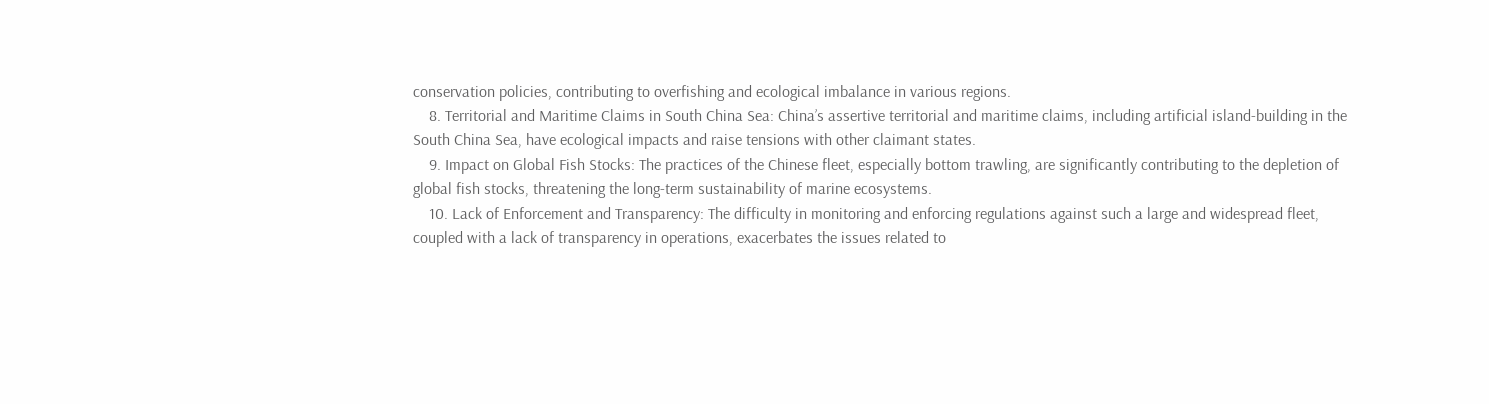conservation policies, contributing to overfishing and ecological imbalance in various regions.
    8. Territorial and Maritime Claims in South China Sea: China’s assertive territorial and maritime claims, including artificial island-building in the South China Sea, have ecological impacts and raise tensions with other claimant states.
    9. Impact on Global Fish Stocks: The practices of the Chinese fleet, especially bottom trawling, are significantly contributing to the depletion of global fish stocks, threatening the long-term sustainability of marine ecosystems.
    10. Lack of Enforcement and Transparency: The difficulty in monitoring and enforcing regulations against such a large and widespread fleet, coupled with a lack of transparency in operations, exacerbates the issues related to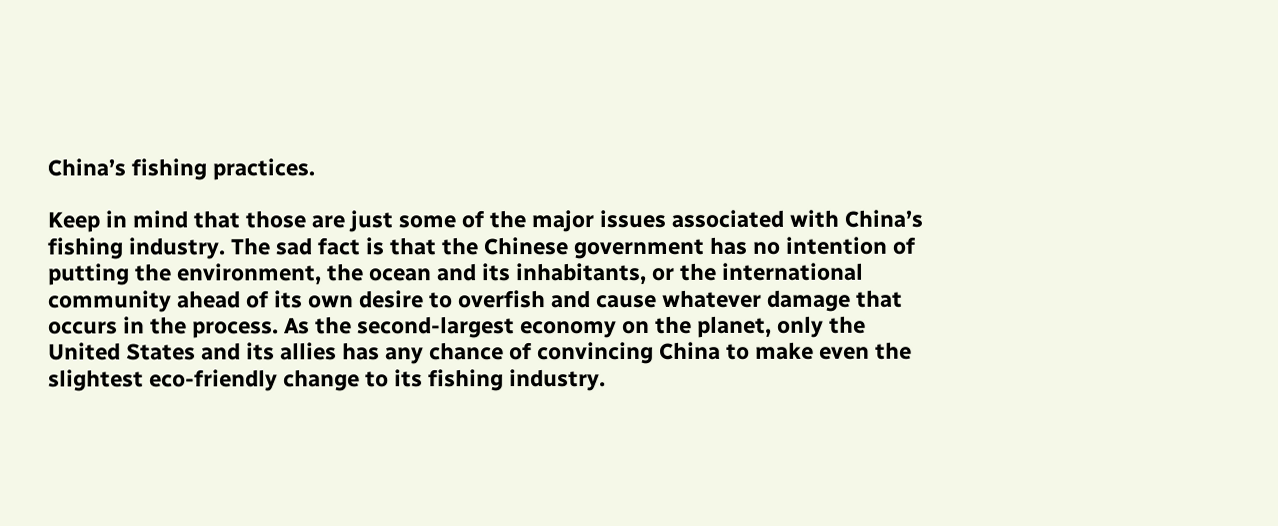China’s fishing practices.

Keep in mind that those are just some of the major issues associated with China’s fishing industry. The sad fact is that the Chinese government has no intention of putting the environment, the ocean and its inhabitants, or the international community ahead of its own desire to overfish and cause whatever damage that occurs in the process. As the second-largest economy on the planet, only the United States and its allies has any chance of convincing China to make even the slightest eco-friendly change to its fishing industry.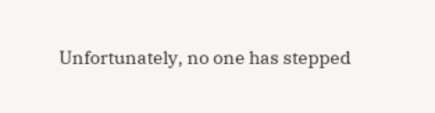Unfortunately, no one has stepped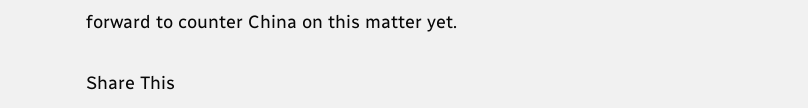forward to counter China on this matter yet.

Share This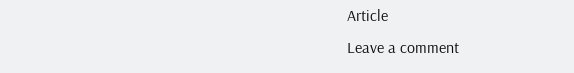Article
Leave a comment